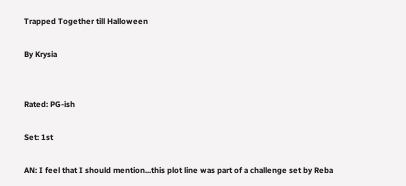Trapped Together till Halloween

By Krysia


Rated: PG-ish

Set: 1st

AN: I feel that I should mention...this plot line was part of a challenge set by Reba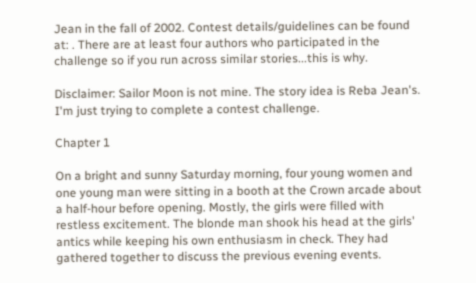Jean in the fall of 2002. Contest details/guidelines can be found at: . There are at least four authors who participated in the challenge so if you run across similar stories...this is why.

Disclaimer: Sailor Moon is not mine. The story idea is Reba Jean's. I'm just trying to complete a contest challenge.

Chapter 1

On a bright and sunny Saturday morning, four young women and one young man were sitting in a booth at the Crown arcade about a half-hour before opening. Mostly, the girls were filled with restless excitement. The blonde man shook his head at the girls' antics while keeping his own enthusiasm in check. They had gathered together to discuss the previous evening events.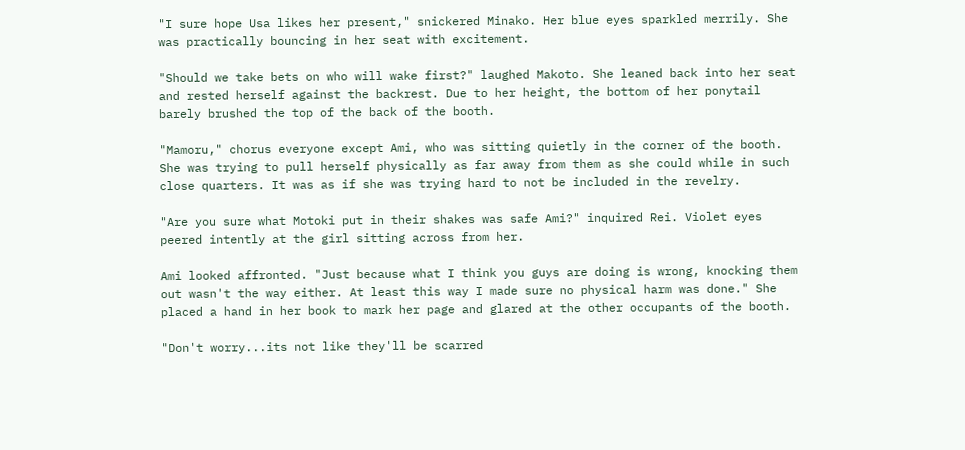"I sure hope Usa likes her present," snickered Minako. Her blue eyes sparkled merrily. She was practically bouncing in her seat with excitement.

"Should we take bets on who will wake first?" laughed Makoto. She leaned back into her seat and rested herself against the backrest. Due to her height, the bottom of her ponytail barely brushed the top of the back of the booth.

"Mamoru," chorus everyone except Ami, who was sitting quietly in the corner of the booth. She was trying to pull herself physically as far away from them as she could while in such close quarters. It was as if she was trying hard to not be included in the revelry.

"Are you sure what Motoki put in their shakes was safe Ami?" inquired Rei. Violet eyes peered intently at the girl sitting across from her.

Ami looked affronted. "Just because what I think you guys are doing is wrong, knocking them out wasn't the way either. At least this way I made sure no physical harm was done." She placed a hand in her book to mark her page and glared at the other occupants of the booth.

"Don't worry...its not like they'll be scarred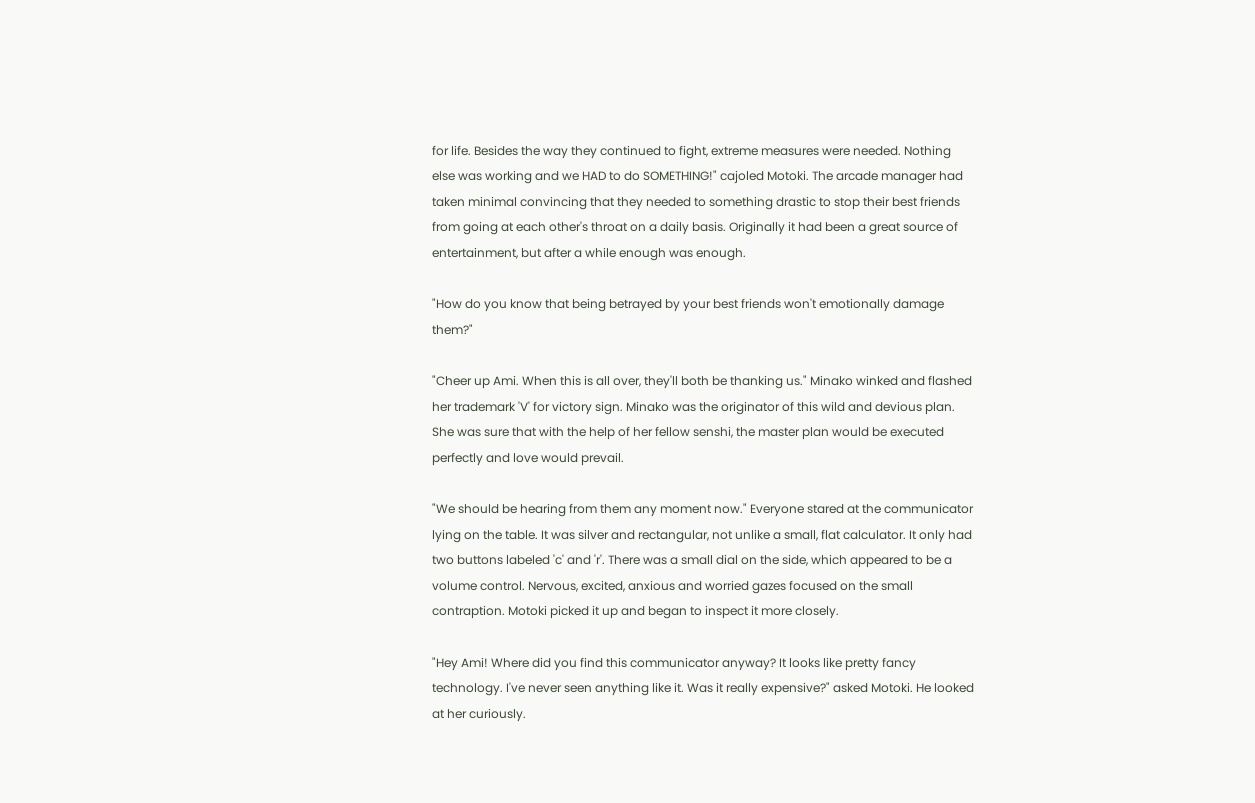for life. Besides the way they continued to fight, extreme measures were needed. Nothing else was working and we HAD to do SOMETHING!" cajoled Motoki. The arcade manager had taken minimal convincing that they needed to something drastic to stop their best friends from going at each other's throat on a daily basis. Originally it had been a great source of entertainment, but after a while enough was enough.

"How do you know that being betrayed by your best friends won't emotionally damage them?"

"Cheer up Ami. When this is all over, they'll both be thanking us." Minako winked and flashed her trademark 'V' for victory sign. Minako was the originator of this wild and devious plan. She was sure that with the help of her fellow senshi, the master plan would be executed perfectly and love would prevail.

"We should be hearing from them any moment now." Everyone stared at the communicator lying on the table. It was silver and rectangular, not unlike a small, flat calculator. It only had two buttons labeled 'c' and 'r'. There was a small dial on the side, which appeared to be a volume control. Nervous, excited, anxious and worried gazes focused on the small contraption. Motoki picked it up and began to inspect it more closely.

"Hey Ami! Where did you find this communicator anyway? It looks like pretty fancy technology. I've never seen anything like it. Was it really expensive?" asked Motoki. He looked at her curiously.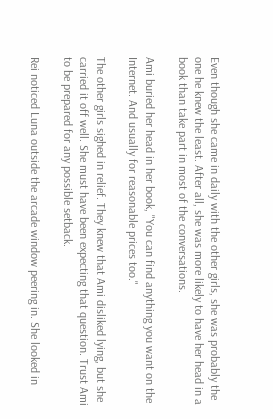Even though she came in daily with the other girls, she was probably the one he knew the least. After all, she was more likely to have her head in a book than take part in most of the conversations.

Ami buried her head in her book, "You can find anything you want on the Internet. And usually for reasonable prices too."

The other girls sighed in relief. They knew that Ami disliked lying, but she carried it off well. She must have been expecting that question. Trust Ami to be prepared for any possible setback.

Rei noticed Luna outside the arcade window peering in. She looked in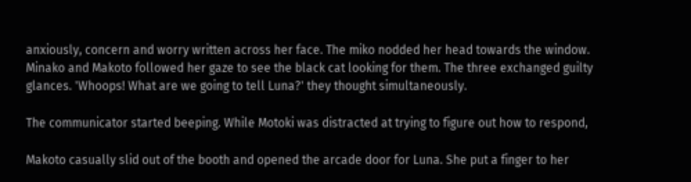anxiously, concern and worry written across her face. The miko nodded her head towards the window. Minako and Makoto followed her gaze to see the black cat looking for them. The three exchanged guilty glances. 'Whoops! What are we going to tell Luna?' they thought simultaneously.

The communicator started beeping. While Motoki was distracted at trying to figure out how to respond,

Makoto casually slid out of the booth and opened the arcade door for Luna. She put a finger to her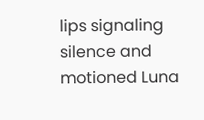lips signaling silence and motioned Luna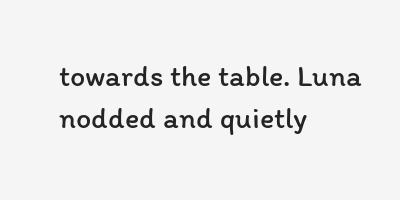towards the table. Luna nodded and quietly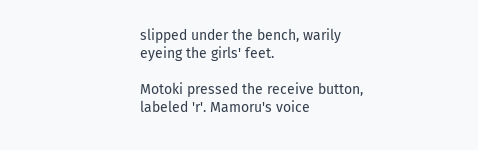slipped under the bench, warily eyeing the girls' feet.

Motoki pressed the receive button, labeled 'r'. Mamoru's voice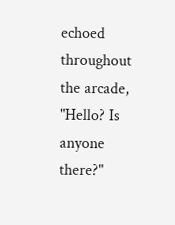echoed throughout the arcade, "Hello? Is anyone there?"